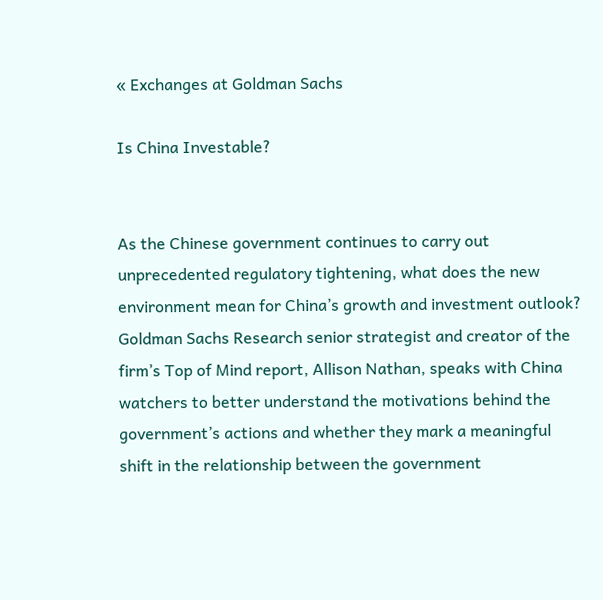« Exchanges at Goldman Sachs

Is China Investable?


As the Chinese government continues to carry out unprecedented regulatory tightening, what does the new environment mean for China’s growth and investment outlook? Goldman Sachs Research senior strategist and creator of the firm’s Top of Mind report, Allison Nathan, speaks with China watchers to better understand the motivations behind the government’s actions and whether they mark a meaningful shift in the relationship between the government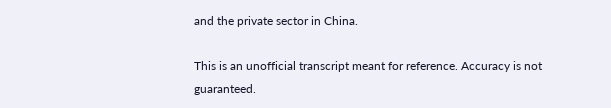and the private sector in China.

This is an unofficial transcript meant for reference. Accuracy is not guaranteed.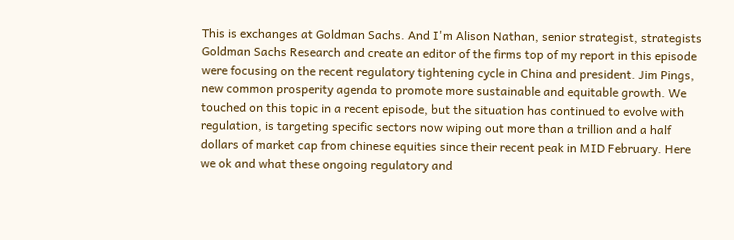This is exchanges at Goldman Sachs. And I'm Alison Nathan, senior strategist, strategists Goldman Sachs Research and create an editor of the firms top of my report in this episode were focusing on the recent regulatory tightening cycle in China and president. Jim Pings, new common prosperity agenda to promote more sustainable and equitable growth. We touched on this topic in a recent episode, but the situation has continued to evolve with regulation, is targeting specific sectors now wiping out more than a trillion and a half dollars of market cap from chinese equities since their recent peak in MID February. Here we ok and what these ongoing regulatory and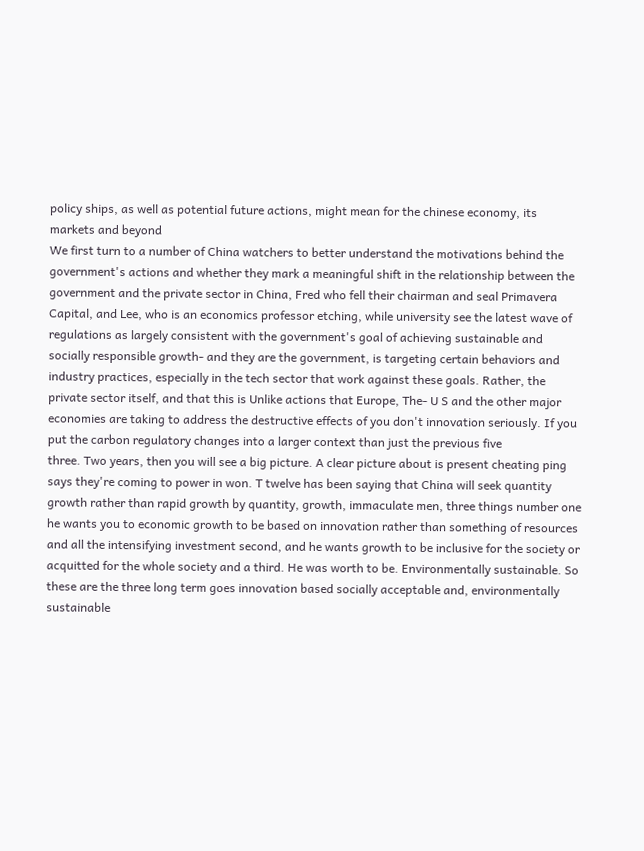policy ships, as well as potential future actions, might mean for the chinese economy, its markets and beyond
We first turn to a number of China watchers to better understand the motivations behind the government's actions and whether they mark a meaningful shift in the relationship between the government and the private sector in China, Fred who fell their chairman and seal Primavera Capital, and Lee, who is an economics professor etching, while university see the latest wave of regulations as largely consistent with the government's goal of achieving sustainable and socially responsible growth- and they are the government, is targeting certain behaviors and industry practices, especially in the tech sector that work against these goals. Rather, the private sector itself, and that this is Unlike actions that Europe, The- U S and the other major economies are taking to address the destructive effects of you don't innovation seriously. If you put the carbon regulatory changes into a larger context than just the previous five
three. Two years, then you will see a big picture. A clear picture about is present cheating ping says they're coming to power in won. T twelve has been saying that China will seek quantity growth rather than rapid growth by quantity, growth, immaculate men, three things number one he wants you to economic growth to be based on innovation rather than something of resources and all the intensifying investment second, and he wants growth to be inclusive for the society or acquitted for the whole society and a third. He was worth to be. Environmentally sustainable. So these are the three long term goes innovation based socially acceptable and, environmentally sustainable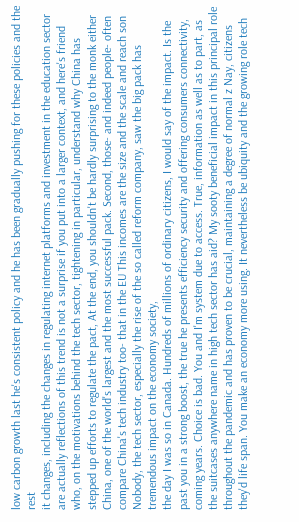low carbon growth last he's consistent policy and he has been gradually pushing for these policies and the rest
it changes, including the changes in regulating internet platforms and investment in the education sector are actually reflections of this trend is not a surprise if you put into a larger context, and here's friend who, on the motivations behind the tech sector, tightening in particular, understand why China has stepped up efforts to regulate the pact, At the end, you shouldn't be hardly surprising to the monk either China, one of the world's largest and the most successful pack. Second, those- and indeed people- often compare China's tech industry too- that in the EU This incomes are the size and the scale and reach son Nobody, the tech sector, especially the rise of the so called reform company, saw the big pack has tremendous impact on the economy society,
the day I was so in Canada. Hundreds of millions of ordinary citizens, I would say of the impact. Is the past you in a strong boost, the true he presents efficiency security and offering consumers connectivity, coming years. Choice is bad. You and I'm system due to access. True, information as well as to part, as the suitcases anywhere name in high tech sector has aid? My sooty beneficial impact in this principal role throughout the pandemic and has proven to be crucial, maintaining a degree of normal z Nay, citizens they'd life span. You make an economy more using. It nevertheless be ubiquity and the growing role tech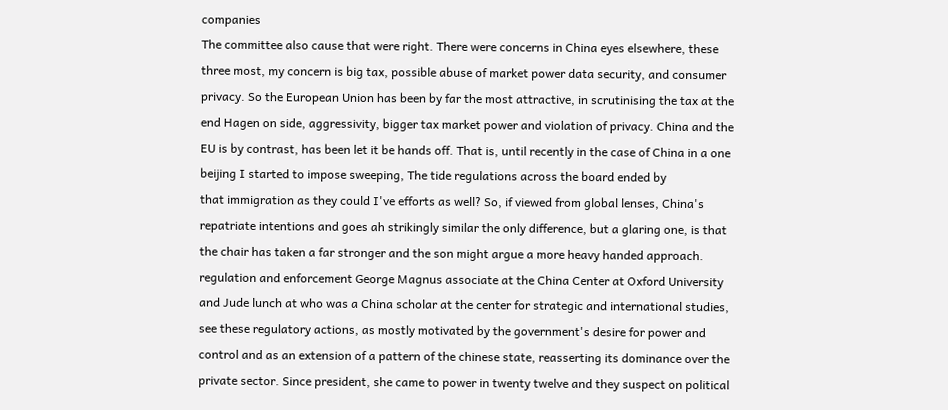companies
The committee also cause that were right. There were concerns in China eyes elsewhere, these three most, my concern is big tax, possible abuse of market power data security, and consumer privacy. So the European Union has been by far the most attractive, in scrutinising the tax at the end Hagen on side, aggressivity, bigger tax market power and violation of privacy. China and the EU is by contrast, has been let it be hands off. That is, until recently in the case of China in a one beijing I started to impose sweeping, The tide regulations across the board ended by
that immigration as they could I've efforts as well? So, if viewed from global lenses, China's repatriate intentions and goes ah strikingly similar the only difference, but a glaring one, is that the chair has taken a far stronger and the son might argue a more heavy handed approach. regulation and enforcement George Magnus associate at the China Center at Oxford University and Jude lunch at who was a China scholar at the center for strategic and international studies, see these regulatory actions, as mostly motivated by the government's desire for power and control and as an extension of a pattern of the chinese state, reasserting its dominance over the private sector. Since president, she came to power in twenty twelve and they suspect on political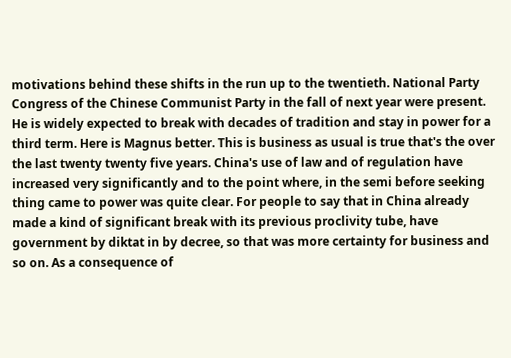motivations behind these shifts in the run up to the twentieth. National Party Congress of the Chinese Communist Party in the fall of next year were present.
He is widely expected to break with decades of tradition and stay in power for a third term. Here is Magnus better. This is business as usual is true that's the over the last twenty twenty five years. China's use of law and of regulation have increased very significantly and to the point where, in the semi before seeking thing came to power was quite clear. For people to say that in China already made a kind of significant break with its previous proclivity tube, have government by diktat in by decree, so that was more certainty for business and so on. As a consequence of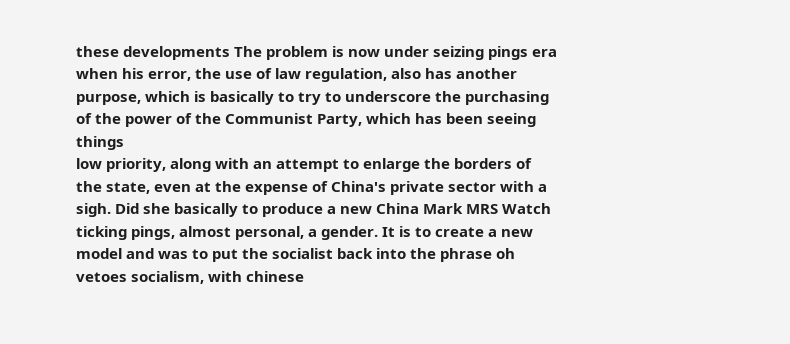these developments The problem is now under seizing pings era when his error, the use of law regulation, also has another purpose, which is basically to try to underscore the purchasing of the power of the Communist Party, which has been seeing things
low priority, along with an attempt to enlarge the borders of the state, even at the expense of China's private sector with a sigh. Did she basically to produce a new China Mark MRS Watch ticking pings, almost personal, a gender. It is to create a new model and was to put the socialist back into the phrase oh vetoes socialism, with chinese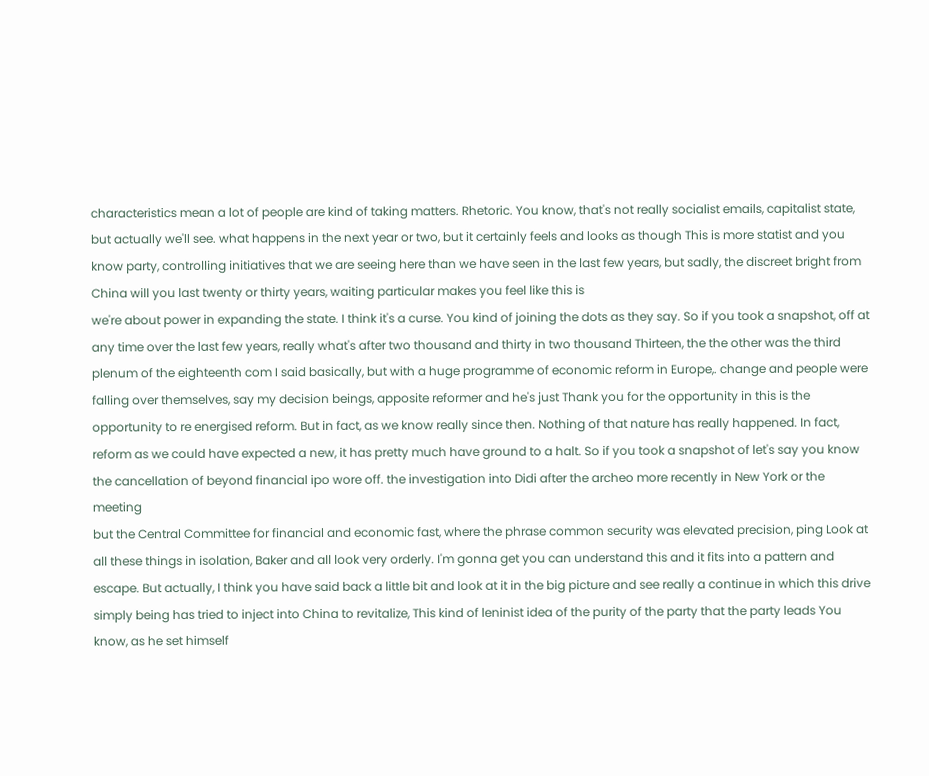characteristics mean a lot of people are kind of taking matters. Rhetoric. You know, that's not really socialist emails, capitalist state, but actually we'll see. what happens in the next year or two, but it certainly feels and looks as though This is more statist and you know party, controlling initiatives that we are seeing here than we have seen in the last few years, but sadly, the discreet bright from China will you last twenty or thirty years, waiting particular makes you feel like this is
we're about power in expanding the state. I think it's a curse. You kind of joining the dots as they say. So if you took a snapshot, off at any time over the last few years, really what's after two thousand and thirty in two thousand Thirteen, the the other was the third plenum of the eighteenth com I said basically, but with a huge programme of economic reform in Europe,. change and people were falling over themselves, say my decision beings, apposite reformer and he's just Thank you for the opportunity in this is the opportunity to re energised reform. But in fact, as we know really since then. Nothing of that nature has really happened. In fact, reform as we could have expected a new, it has pretty much have ground to a halt. So if you took a snapshot of let's say you know the cancellation of beyond financial ipo wore off. the investigation into Didi after the archeo more recently in New York or the meeting
but the Central Committee for financial and economic fast, where the phrase common security was elevated precision, ping Look at all these things in isolation, Baker and all look very orderly. I'm gonna get you can understand this and it fits into a pattern and escape. But actually, I think you have said back a little bit and look at it in the big picture and see really a continue in which this drive simply being has tried to inject into China to revitalize, This kind of leninist idea of the purity of the party that the party leads You know, as he set himself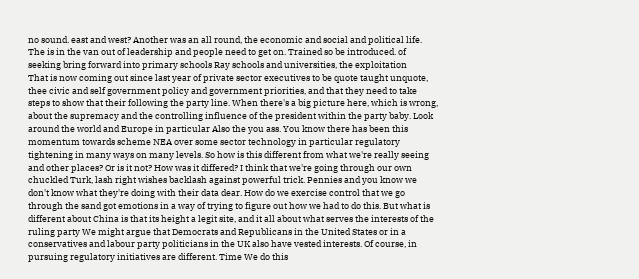no sound. east and west? Another was an all round, the economic and social and political life. The is in the van out of leadership and people need to get on. Trained so be introduced. of seeking bring forward into primary schools Ray schools and universities, the exploitation
That is now coming out since last year of private sector executives to be quote taught unquote, thee civic and self government policy and government priorities, and that they need to take steps to show that their following the party line. When there's a big picture here, which is wrong, about the supremacy and the controlling influence of the president within the party baby. Look around the world and Europe in particular Also the you ass. You know there has been this momentum towards scheme NEA over some sector technology in particular regulatory tightening in many ways on many levels. So how is this different from what we're really seeing and other places? Or is it not? How was it differed? I think that we're going through our own chuckled Turk, lash right wishes backlash against powerful trick. Pennies and you know we don't know what they're doing with their data dear. How do we exercise control that we go
through the sand got emotions in a way of trying to figure out how we had to do this. But what is different about China is that its height a legit site, and it all about what serves the interests of the ruling party We might argue that Democrats and Republicans in the United States or in a conservatives and labour party politicians in the UK also have vested interests. Of course, in pursuing regulatory initiatives are different. Time We do this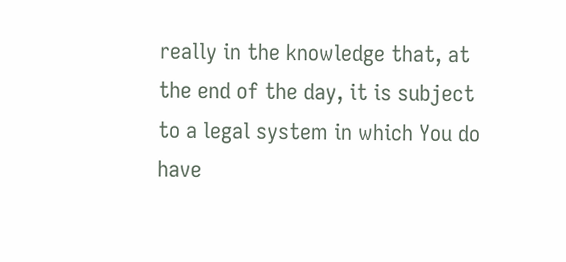really in the knowledge that, at the end of the day, it is subject to a legal system in which You do have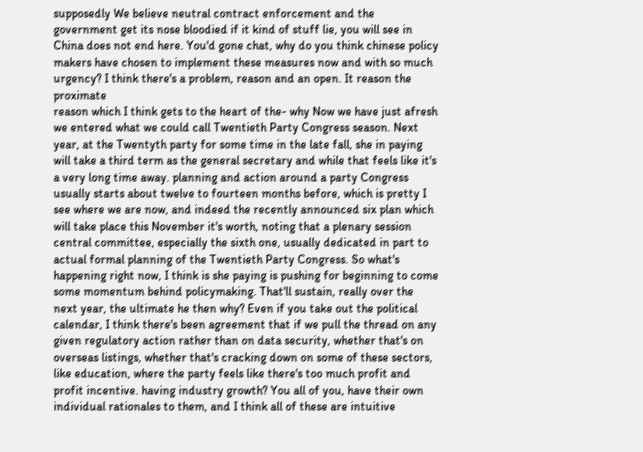supposedly We believe neutral contract enforcement and the government get its nose bloodied if it kind of stuff lie, you will see in China does not end here. You'd gone chat, why do you think chinese policy makers have chosen to implement these measures now and with so much urgency? I think there's a problem, reason and an open. It reason the proximate
reason which I think gets to the heart of the- why Now we have just afresh we entered what we could call Twentieth Party Congress season. Next year, at the Twentyth party for some time in the late fall, she in paying will take a third term as the general secretary and while that feels like it's a very long time away. planning and action around a party Congress usually starts about twelve to fourteen months before, which is pretty I see where we are now, and indeed the recently announced six plan which will take place this November it's worth, noting that a plenary session central committee, especially the sixth one, usually dedicated in part to actual formal planning of the Twentieth Party Congress. So what's happening right now, I think is she paying is pushing for beginning to come
some momentum behind policymaking. That'll sustain, really over the next year, the ultimate he then why? Even if you take out the political calendar, I think there's been agreement that if we pull the thread on any given regulatory action rather than on data security, whether that's on overseas listings, whether that's cracking down on some of these sectors, like education, where the party feels like there's too much profit and profit incentive. having industry growth? You all of you, have their own individual rationales to them, and I think all of these are intuitive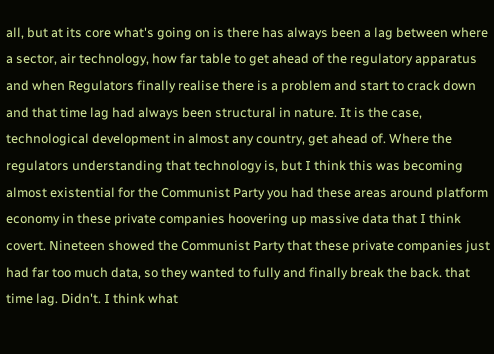all, but at its core what's going on is there has always been a lag between where a sector, air technology, how far table to get ahead of the regulatory apparatus and when Regulators finally realise there is a problem and start to crack down and that time lag had always been structural in nature. It is the case,
technological development in almost any country, get ahead of. Where the regulators understanding that technology is, but I think this was becoming almost existential for the Communist Party you had these areas around platform economy in these private companies hoovering up massive data that I think covert. Nineteen showed the Communist Party that these private companies just had far too much data, so they wanted to fully and finally break the back. that time lag. Didn't. I think what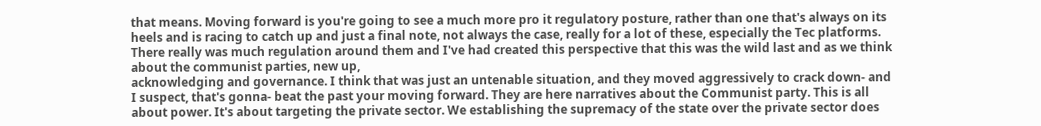that means. Moving forward is you're going to see a much more pro it regulatory posture, rather than one that's always on its heels and is racing to catch up and just a final note, not always the case, really for a lot of these, especially the Tec platforms. There really was much regulation around them and I've had created this perspective that this was the wild last and as we think about the communist parties, new up,
acknowledging and governance. I think that was just an untenable situation, and they moved aggressively to crack down- and I suspect, that's gonna- beat the past your moving forward. They are here narratives about the Communist party. This is all about power. It's about targeting the private sector. We establishing the supremacy of the state over the private sector does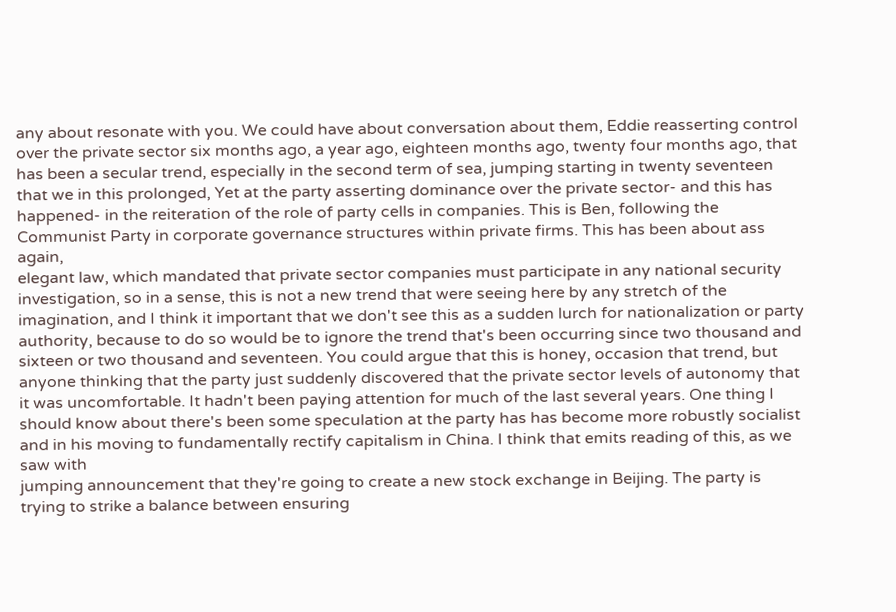any about resonate with you. We could have about conversation about them, Eddie reasserting control over the private sector six months ago, a year ago, eighteen months ago, twenty four months ago, that has been a secular trend, especially in the second term of sea, jumping starting in twenty seventeen that we in this prolonged, Yet at the party asserting dominance over the private sector- and this has happened- in the reiteration of the role of party cells in companies. This is Ben, following the Communist Party in corporate governance structures within private firms. This has been about ass again,
elegant law, which mandated that private sector companies must participate in any national security investigation, so in a sense, this is not a new trend that were seeing here by any stretch of the imagination, and I think it important that we don't see this as a sudden lurch for nationalization or party authority, because to do so would be to ignore the trend that's been occurring since two thousand and sixteen or two thousand and seventeen. You could argue that this is honey, occasion that trend, but anyone thinking that the party just suddenly discovered that the private sector levels of autonomy that it was uncomfortable. It hadn't been paying attention for much of the last several years. One thing I should know about there's been some speculation at the party has has become more robustly socialist and in his moving to fundamentally rectify capitalism in China. I think that emits reading of this, as we saw with
jumping announcement that they're going to create a new stock exchange in Beijing. The party is trying to strike a balance between ensuring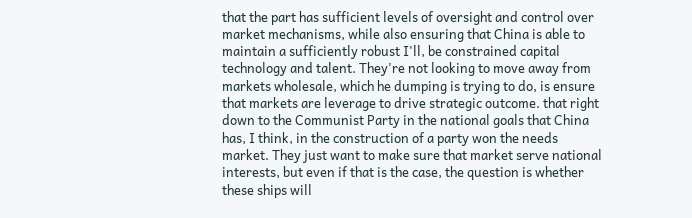that the part has sufficient levels of oversight and control over market mechanisms, while also ensuring that China is able to maintain a sufficiently robust I'll, be constrained capital technology and talent. They're not looking to move away from markets wholesale, which he dumping is trying to do, is ensure that markets are leverage to drive strategic outcome. that right down to the Communist Party in the national goals that China has, I think, in the construction of a party won the needs market. They just want to make sure that market serve national interests, but even if that is the case, the question is whether these ships will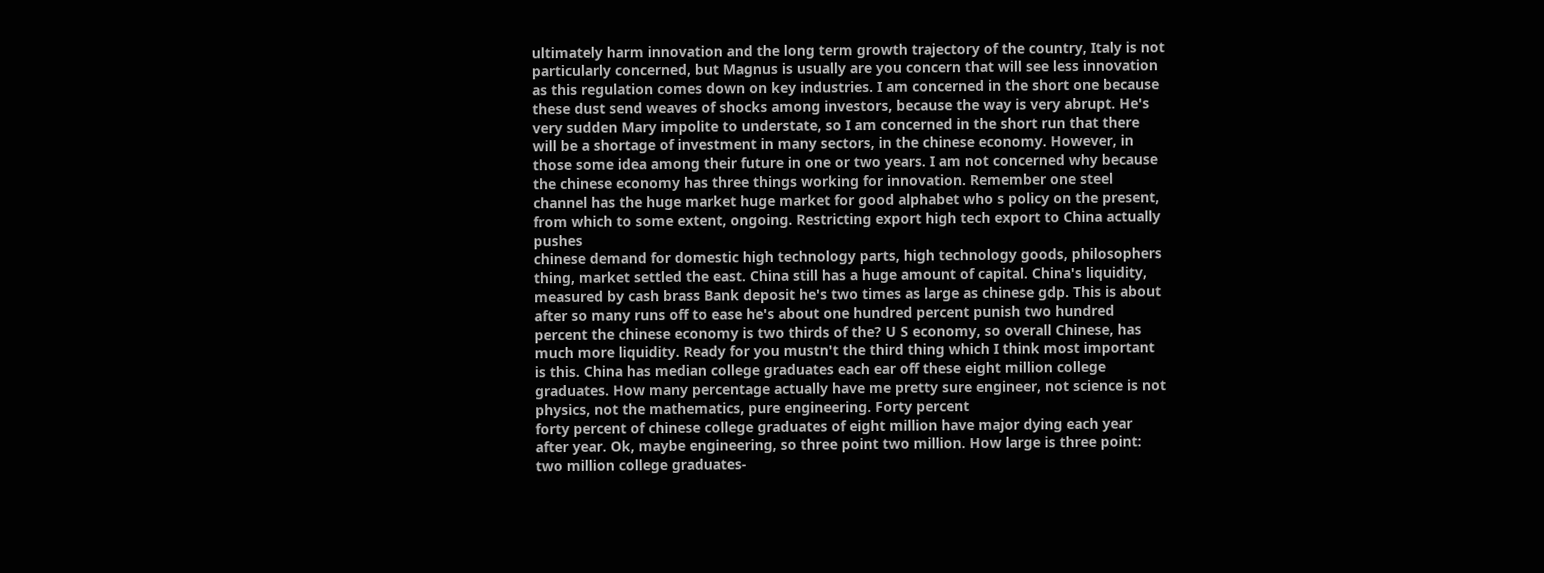ultimately harm innovation and the long term growth trajectory of the country, Italy is not particularly concerned, but Magnus is usually are you concern that will see less innovation
as this regulation comes down on key industries. I am concerned in the short one because these dust send weaves of shocks among investors, because the way is very abrupt. He's very sudden Mary impolite to understate, so I am concerned in the short run that there will be a shortage of investment in many sectors, in the chinese economy. However, in those some idea among their future in one or two years. I am not concerned why because the chinese economy has three things working for innovation. Remember one steel channel has the huge market huge market for good alphabet who s policy on the present, from which to some extent, ongoing. Restricting export high tech export to China actually pushes
chinese demand for domestic high technology parts, high technology goods, philosophers thing, market settled the east. China still has a huge amount of capital. China's liquidity, measured by cash brass Bank deposit he's two times as large as chinese gdp. This is about after so many runs off to ease he's about one hundred percent punish two hundred percent the chinese economy is two thirds of the? U S economy, so overall Chinese, has much more liquidity. Ready for you mustn't the third thing which I think most important is this. China has median college graduates each ear off these eight million college graduates. How many percentage actually have me pretty sure engineer, not science is not physics, not the mathematics, pure engineering. Forty percent
forty percent of chinese college graduates of eight million have major dying each year after year. Ok, maybe engineering, so three point two million. How large is three point: two million college graduates-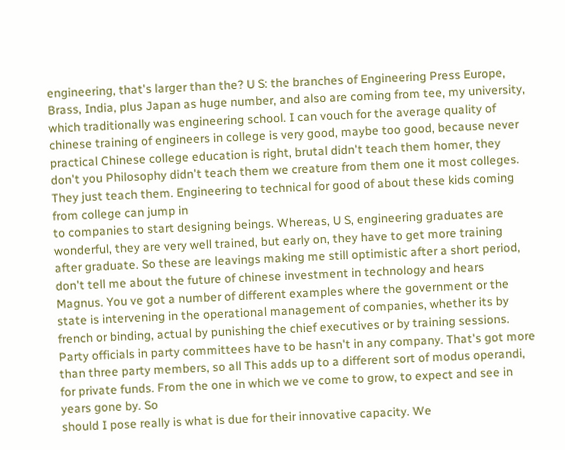engineering, that's larger than the? U S: the branches of Engineering Press Europe, Brass, India, plus Japan as huge number, and also are coming from tee, my university, which traditionally was engineering school. I can vouch for the average quality of chinese training of engineers in college is very good, maybe too good, because never practical Chinese college education is right, brutal didn't teach them homer, they don't you Philosophy didn't teach them we creature from them one it most colleges. They just teach them. Engineering to technical for good of about these kids coming from college can jump in
to companies to start designing beings. Whereas, U S, engineering graduates are wonderful, they are very well trained, but early on, they have to get more training after graduate. So these are leavings making me still optimistic after a short period, don't tell me about the future of chinese investment in technology and hears Magnus. You ve got a number of different examples where the government or the state is intervening in the operational management of companies, whether its by french or binding, actual by punishing the chief executives or by training sessions. Party officials in party committees have to be hasn't in any company. That's got more than three party members, so all This adds up to a different sort of modus operandi, for private funds. From the one in which we ve come to grow, to expect and see in years gone by. So
should I pose really is what is due for their innovative capacity. We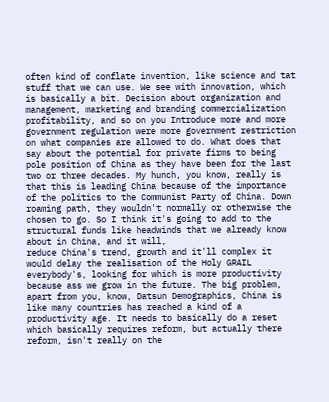often kind of conflate invention, like science and tat stuff that we can use. We see with innovation, which is basically a bit. Decision about organization and management, marketing and branding commercialization profitability, and so on you Introduce more and more government regulation were more government restriction on what companies are allowed to do. What does that say about the potential for private firms to being pole position of China as they have been for the last two or three decades. My hunch, you know, really is that this is leading China because of the importance of the politics to the Communist Party of China. Down roaming path, they wouldn't normally or otherwise the chosen to go. So I think it's going to add to the structural funds like headwinds that we already know about in China, and it will,
reduce China's trend, growth and it'll complex it would delay the realisation of the Holy GRAIL everybody's, looking for which is more productivity because ass we grow in the future. The big problem, apart from you, know, Datsun Demographics, China is like many countries has reached a kind of a productivity age. It needs to basically do a reset which basically requires reform, but actually there reform, isn't really on the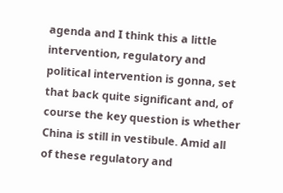agenda and I think this a little intervention, regulatory and political intervention is gonna, set that back quite significant and, of course the key question is whether China is still in vestibule. Amid all of these regulatory and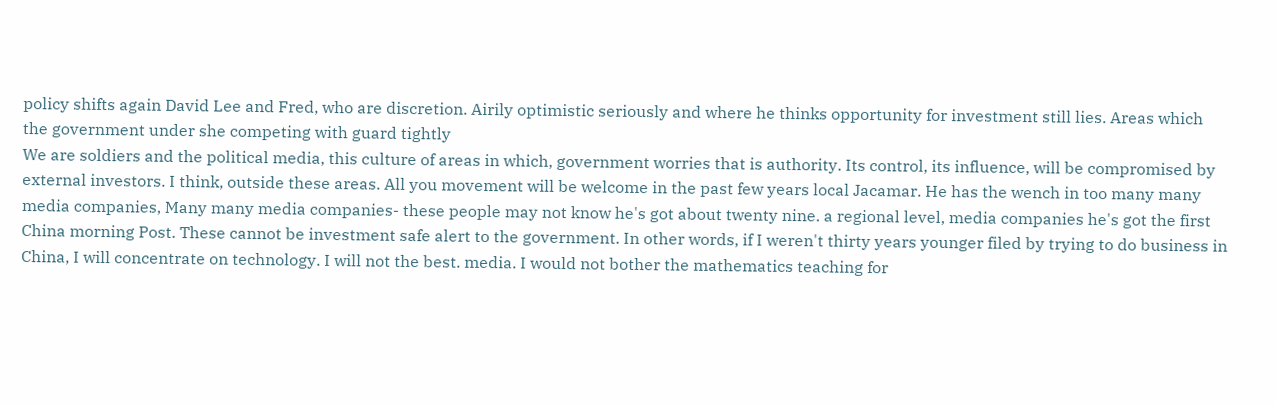policy shifts again David Lee and Fred, who are discretion. Airily optimistic seriously and where he thinks opportunity for investment still lies. Areas which the government under she competing with guard tightly
We are soldiers and the political media, this culture of areas in which, government worries that is authority. Its control, its influence, will be compromised by external investors. I think, outside these areas. All you movement will be welcome in the past few years local Jacamar. He has the wench in too many many media companies, Many many media companies- these people may not know he's got about twenty nine. a regional level, media companies he's got the first China morning Post. These cannot be investment safe alert to the government. In other words, if I weren't thirty years younger filed by trying to do business in China, I will concentrate on technology. I will not the best. media. I would not bother the mathematics teaching for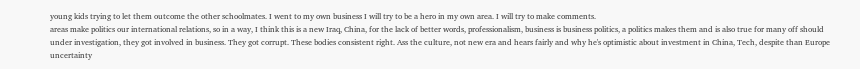young kids trying to let them outcome the other schoolmates. I went to my own business I will try to be a hero in my own area. I will try to make comments.
areas make politics our international relations, so in a way, I think this is a new Iraq, China, for the lack of better words, professionalism, business is business politics, a politics makes them and is also true for many off should under investigation, they got involved in business. They got corrupt. These bodies consistent right. Ass the culture, not new era and hears fairly and why he's optimistic about investment in China, Tech, despite than Europe uncertainty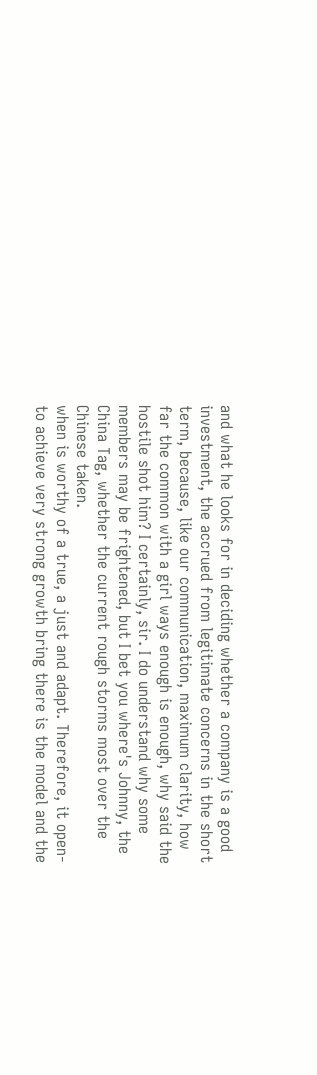and what he looks for in deciding whether a company is a good investment, the accrued from legitimate concerns in the short term, because, like our communication, maximum clarity, how far the common with a girl ways enough is enough, why said the hostile shot him? I certainly, sir. I do understand why some members may be frightened, but I bet you where's Johnny, the China Tag, whether the current rough storms most over the Chinese taken.
when is worthy of a true, a just and adapt. Therefore, it open- to achieve very strong growth bring there is the model and the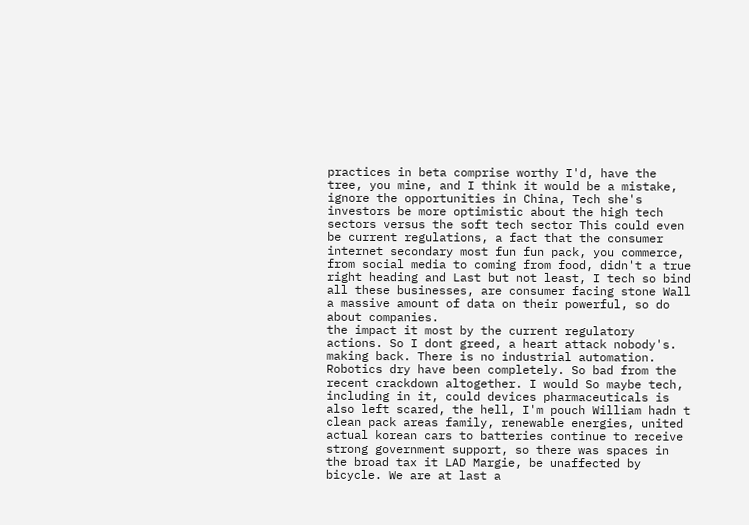practices in beta comprise worthy I'd, have the tree, you mine, and I think it would be a mistake, ignore the opportunities in China, Tech she's investors be more optimistic about the high tech sectors versus the soft tech sector This could even be current regulations, a fact that the consumer internet secondary most fun fun pack, you commerce, from social media to coming from food, didn't a true right heading and Last but not least, I tech so bind all these businesses, are consumer facing stone Wall a massive amount of data on their powerful, so do about companies.
the impact it most by the current regulatory actions. So I dont greed, a heart attack nobody's. making back. There is no industrial automation. Robotics dry have been completely. So bad from the recent crackdown altogether. I would So maybe tech, including in it, could devices pharmaceuticals is also left scared, the hell, I'm pouch William hadn t clean pack areas family, renewable energies, united actual korean cars to batteries continue to receive strong government support, so there was spaces in the broad tax it LAD Margie, be unaffected by bicycle. We are at last a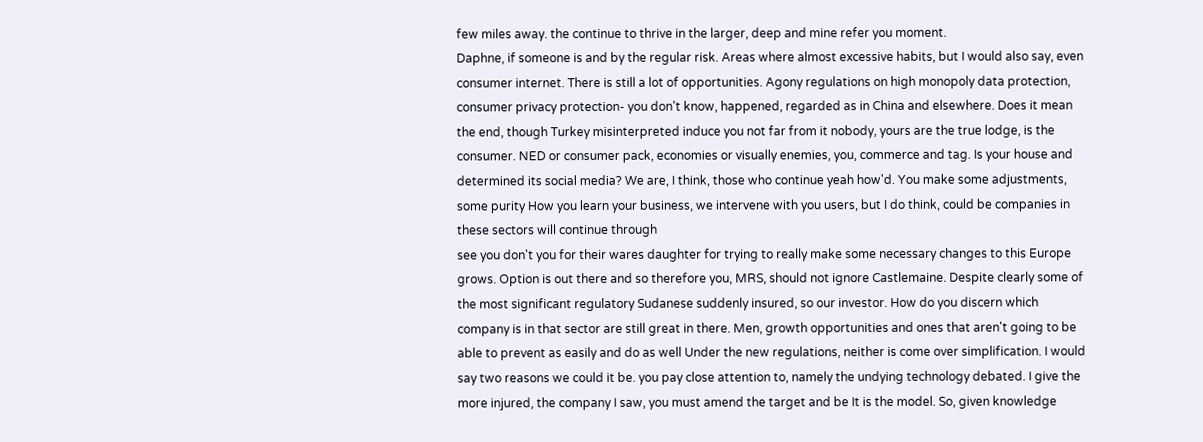few miles away. the continue to thrive in the larger, deep and mine refer you moment.
Daphne, if someone is and by the regular risk. Areas where almost excessive habits, but I would also say, even consumer internet. There is still a lot of opportunities. Agony regulations on high monopoly data protection, consumer privacy protection- you don't know, happened, regarded as in China and elsewhere. Does it mean the end, though Turkey misinterpreted induce you not far from it nobody, yours are the true lodge, is the consumer. NED or consumer pack, economies or visually enemies, you, commerce and tag. Is your house and determined its social media? We are, I think, those who continue yeah how'd. You make some adjustments, some purity How you learn your business, we intervene with you users, but I do think, could be companies in these sectors will continue through
see you don't you for their wares daughter for trying to really make some necessary changes to this Europe grows. Option is out there and so therefore you, MRS, should not ignore Castlemaine. Despite clearly some of the most significant regulatory Sudanese suddenly insured, so our investor. How do you discern which company is in that sector are still great in there. Men, growth opportunities and ones that aren't going to be able to prevent as easily and do as well Under the new regulations, neither is come over simplification. I would say two reasons we could it be. you pay close attention to, namely the undying technology debated. I give the more injured, the company I saw, you must amend the target and be It is the model. So, given knowledge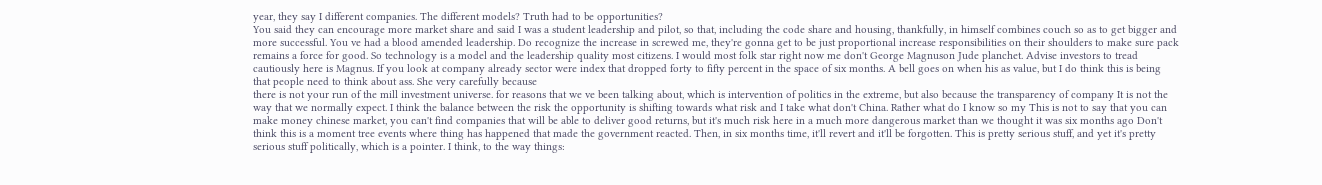year, they say I different companies. The different models? Truth had to be opportunities?
You said they can encourage more market share and said I was a student leadership and pilot, so that, including the code share and housing, thankfully, in himself combines couch so as to get bigger and more successful. You ve had a blood amended leadership. Do recognize the increase in screwed me, they're gonna get to be just proportional increase responsibilities on their shoulders to make sure pack remains a force for good. So technology is a model and the leadership quality most citizens. I would most folk star right now me don't George Magnuson Jude planchet. Advise investors to tread cautiously here is Magnus. If you look at company already sector were index that dropped forty to fifty percent in the space of six months. A bell goes on when his as value, but I do think this is being that people need to think about ass. She very carefully because
there is not your run of the mill investment universe. for reasons that we ve been talking about, which is intervention of politics in the extreme, but also because the transparency of company It is not the way that we normally expect. I think the balance between the risk the opportunity is shifting towards what risk and I take what don't China. Rather what do I know so my This is not to say that you can make money chinese market, you can't find companies that will be able to deliver good returns, but it's much risk here in a much more dangerous market than we thought it was six months ago Don't think this is a moment tree events where thing has happened that made the government reacted. Then, in six months time, it'll revert and it'll be forgotten. This is pretty serious stuff, and yet it's pretty serious stuff politically, which is a pointer. I think, to the way things: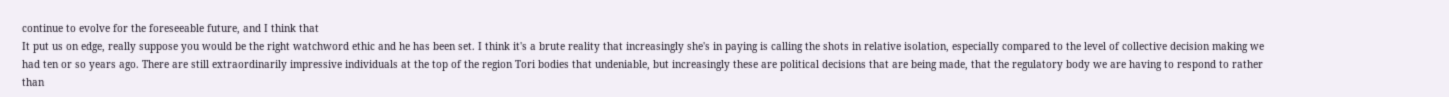continue to evolve for the foreseeable future, and I think that
It put us on edge, really suppose you would be the right watchword ethic and he has been set. I think it's a brute reality that increasingly she's in paying is calling the shots in relative isolation, especially compared to the level of collective decision making we had ten or so years ago. There are still extraordinarily impressive individuals at the top of the region Tori bodies that undeniable, but increasingly these are political decisions that are being made, that the regulatory body we are having to respond to rather than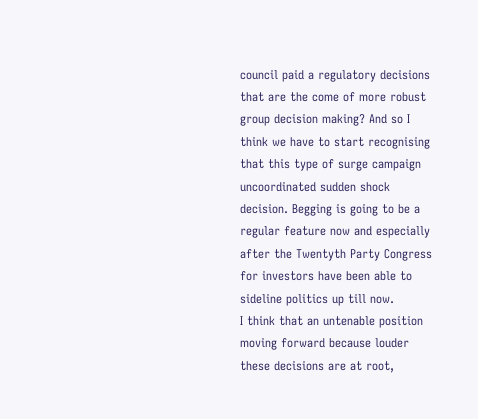council paid a regulatory decisions that are the come of more robust group decision making? And so I think we have to start recognising that this type of surge campaign uncoordinated sudden shock decision. Begging is going to be a regular feature now and especially after the Twentyth Party Congress for investors have been able to sideline politics up till now.
I think that an untenable position moving forward because louder these decisions are at root,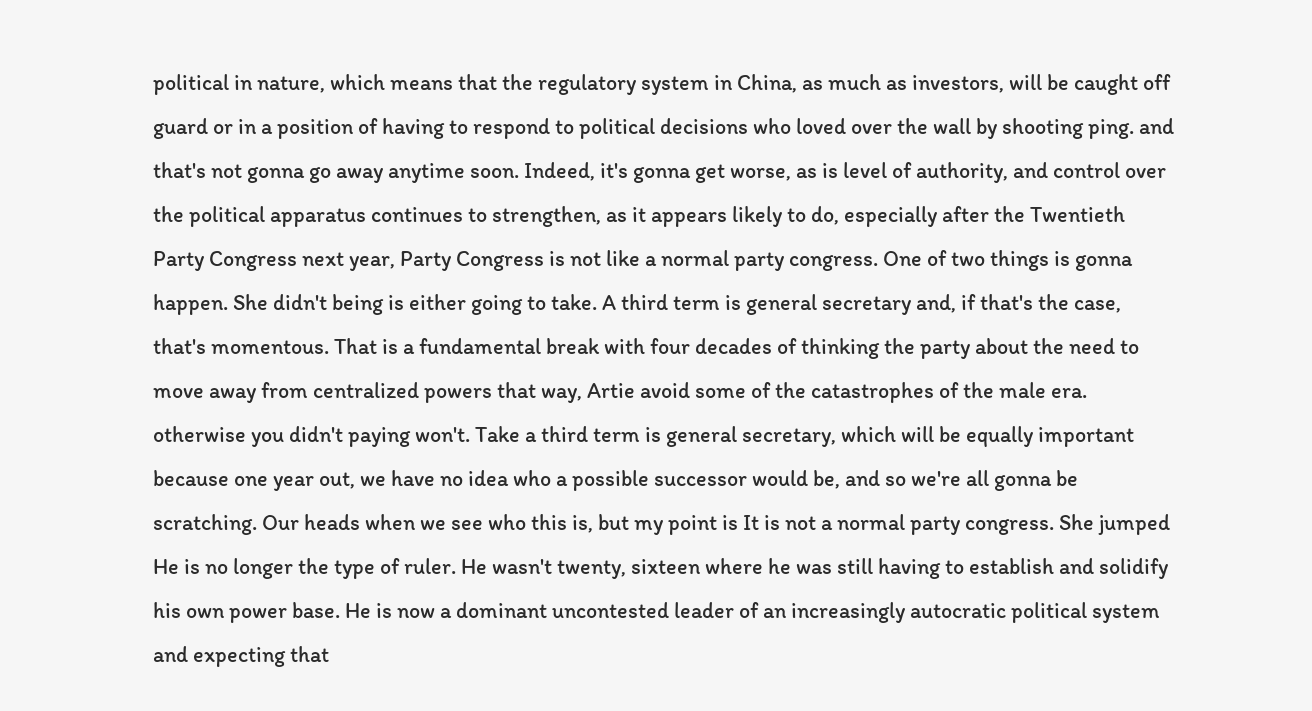political in nature, which means that the regulatory system in China, as much as investors, will be caught off guard or in a position of having to respond to political decisions who loved over the wall by shooting ping. and that's not gonna go away anytime soon. Indeed, it's gonna get worse, as is level of authority, and control over the political apparatus continues to strengthen, as it appears likely to do, especially after the Twentieth Party Congress next year, Party Congress is not like a normal party congress. One of two things is gonna happen. She didn't being is either going to take. A third term is general secretary and, if that's the case, that's momentous. That is a fundamental break with four decades of thinking the party about the need to move away from centralized powers that way, Artie avoid some of the catastrophes of the male era.
otherwise you didn't paying won't. Take a third term is general secretary, which will be equally important because one year out, we have no idea who a possible successor would be, and so we're all gonna be scratching. Our heads when we see who this is, but my point is It is not a normal party congress. She jumped He is no longer the type of ruler. He wasn't twenty, sixteen where he was still having to establish and solidify his own power base. He is now a dominant uncontested leader of an increasingly autocratic political system and expecting that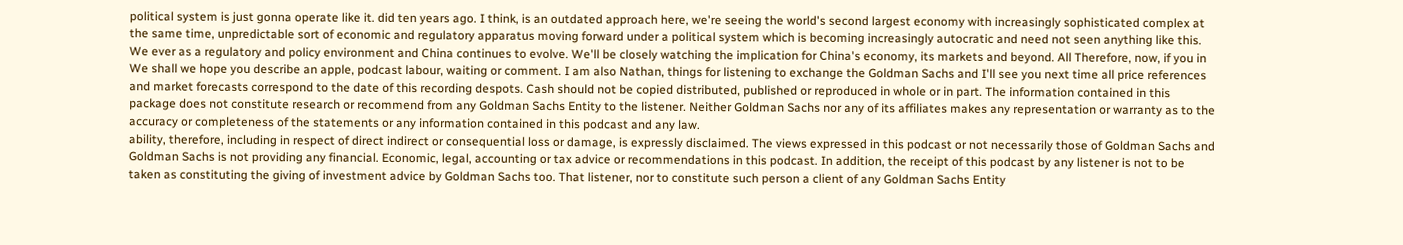political system is just gonna operate like it. did ten years ago. I think, is an outdated approach here, we're seeing the world's second largest economy with increasingly sophisticated complex at the same time, unpredictable sort of economic and regulatory apparatus moving forward under a political system which is becoming increasingly autocratic and need not seen anything like this.
We ever as a regulatory and policy environment and China continues to evolve. We'll be closely watching the implication for China's economy, its markets and beyond. All Therefore, now, if you in We shall we hope you describe an apple, podcast labour, waiting or comment. I am also Nathan, things for listening to exchange the Goldman Sachs and I'll see you next time all price references and market forecasts correspond to the date of this recording despots. Cash should not be copied distributed, published or reproduced in whole or in part. The information contained in this package does not constitute research or recommend from any Goldman Sachs Entity to the listener. Neither Goldman Sachs nor any of its affiliates makes any representation or warranty as to the accuracy or completeness of the statements or any information contained in this podcast and any law.
ability, therefore, including in respect of direct indirect or consequential loss or damage, is expressly disclaimed. The views expressed in this podcast or not necessarily those of Goldman Sachs and Goldman Sachs is not providing any financial. Economic, legal, accounting or tax advice or recommendations in this podcast. In addition, the receipt of this podcast by any listener is not to be taken as constituting the giving of investment advice by Goldman Sachs too. That listener, nor to constitute such person a client of any Goldman Sachs Entity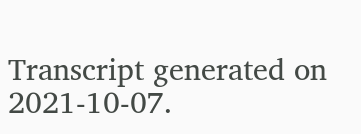Transcript generated on 2021-10-07.